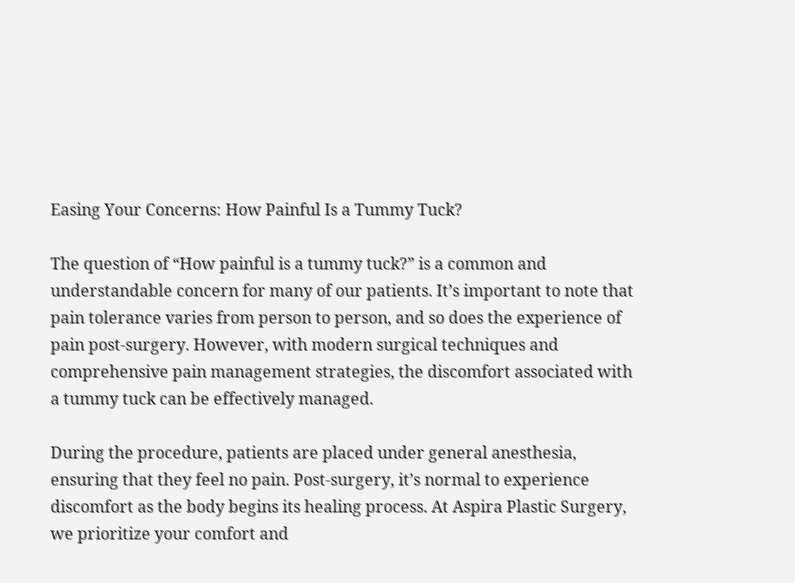Easing Your Concerns: How Painful Is a Tummy Tuck?

The question of “How painful is a tummy tuck?” is a common and understandable concern for many of our patients. It’s important to note that pain tolerance varies from person to person, and so does the experience of pain post-surgery. However, with modern surgical techniques and comprehensive pain management strategies, the discomfort associated with a tummy tuck can be effectively managed.

During the procedure, patients are placed under general anesthesia, ensuring that they feel no pain. Post-surgery, it’s normal to experience discomfort as the body begins its healing process. At Aspira Plastic Surgery, we prioritize your comfort and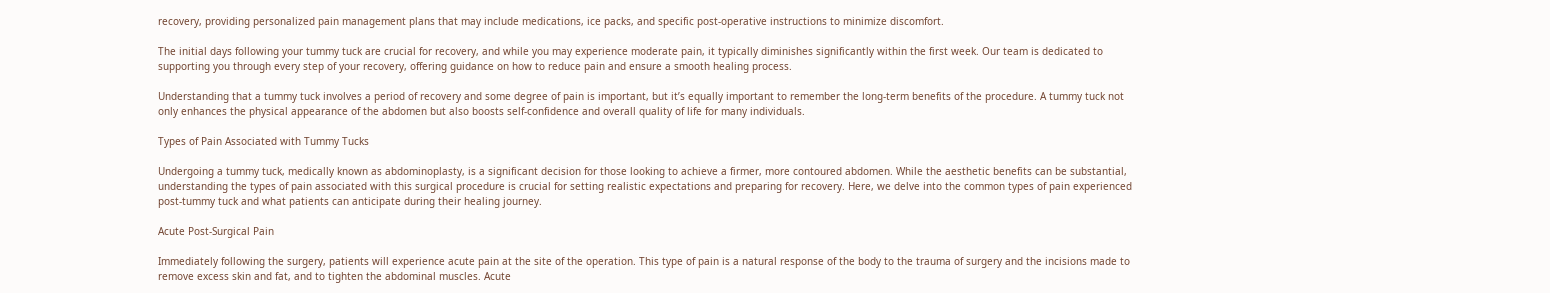recovery, providing personalized pain management plans that may include medications, ice packs, and specific post-operative instructions to minimize discomfort.

The initial days following your tummy tuck are crucial for recovery, and while you may experience moderate pain, it typically diminishes significantly within the first week. Our team is dedicated to supporting you through every step of your recovery, offering guidance on how to reduce pain and ensure a smooth healing process.

Understanding that a tummy tuck involves a period of recovery and some degree of pain is important, but it’s equally important to remember the long-term benefits of the procedure. A tummy tuck not only enhances the physical appearance of the abdomen but also boosts self-confidence and overall quality of life for many individuals.

Types of Pain Associated with Tummy Tucks

Undergoing a tummy tuck, medically known as abdominoplasty, is a significant decision for those looking to achieve a firmer, more contoured abdomen. While the aesthetic benefits can be substantial, understanding the types of pain associated with this surgical procedure is crucial for setting realistic expectations and preparing for recovery. Here, we delve into the common types of pain experienced post-tummy tuck and what patients can anticipate during their healing journey.

Acute Post-Surgical Pain

Immediately following the surgery, patients will experience acute pain at the site of the operation. This type of pain is a natural response of the body to the trauma of surgery and the incisions made to remove excess skin and fat, and to tighten the abdominal muscles. Acute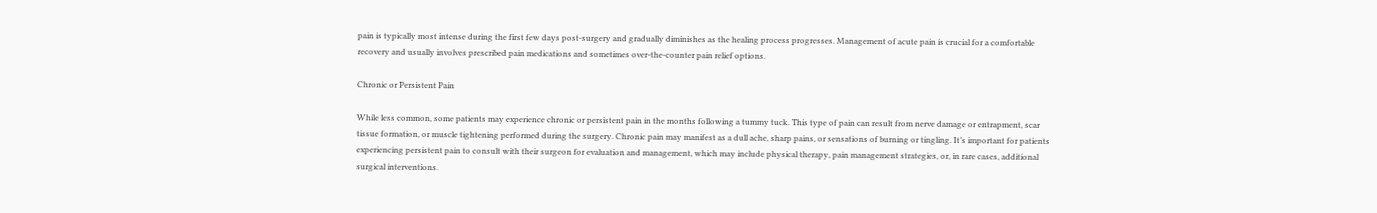pain is typically most intense during the first few days post-surgery and gradually diminishes as the healing process progresses. Management of acute pain is crucial for a comfortable recovery and usually involves prescribed pain medications and sometimes over-the-counter pain relief options.

Chronic or Persistent Pain

While less common, some patients may experience chronic or persistent pain in the months following a tummy tuck. This type of pain can result from nerve damage or entrapment, scar tissue formation, or muscle tightening performed during the surgery. Chronic pain may manifest as a dull ache, sharp pains, or sensations of burning or tingling. It’s important for patients experiencing persistent pain to consult with their surgeon for evaluation and management, which may include physical therapy, pain management strategies, or, in rare cases, additional surgical interventions.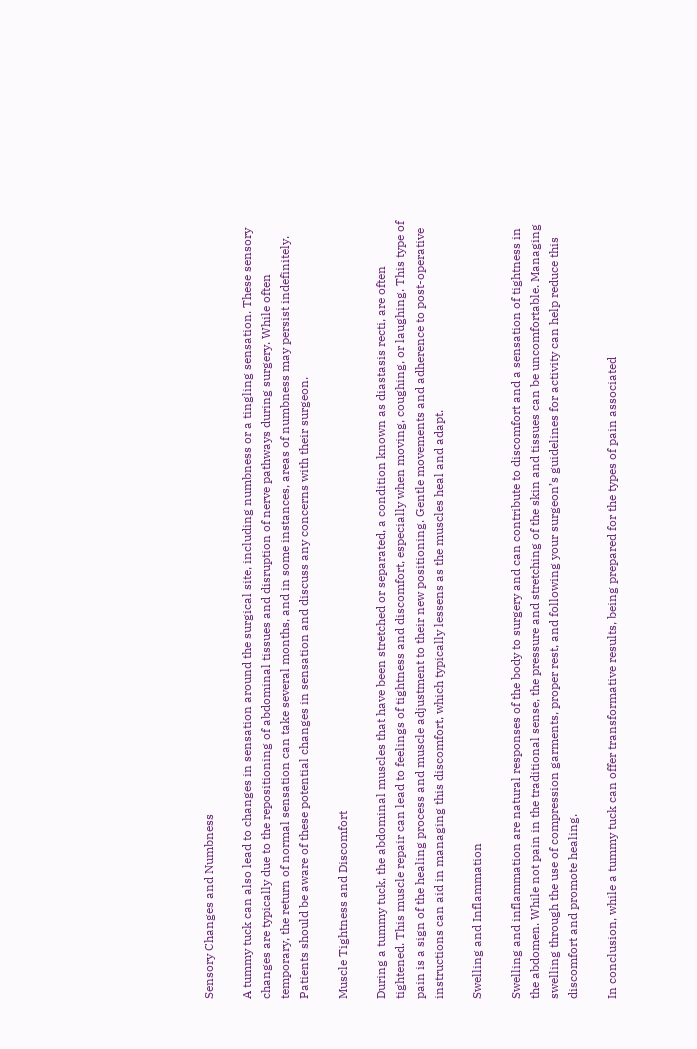Sensory Changes and Numbness

A tummy tuck can also lead to changes in sensation around the surgical site, including numbness or a tingling sensation. These sensory changes are typically due to the repositioning of abdominal tissues and disruption of nerve pathways during surgery. While often temporary, the return of normal sensation can take several months, and in some instances, areas of numbness may persist indefinitely. Patients should be aware of these potential changes in sensation and discuss any concerns with their surgeon.

Muscle Tightness and Discomfort

During a tummy tuck, the abdominal muscles that have been stretched or separated, a condition known as diastasis recti, are often tightened. This muscle repair can lead to feelings of tightness and discomfort, especially when moving, coughing, or laughing. This type of pain is a sign of the healing process and muscle adjustment to their new positioning. Gentle movements and adherence to post-operative instructions can aid in managing this discomfort, which typically lessens as the muscles heal and adapt.

Swelling and Inflammation

Swelling and inflammation are natural responses of the body to surgery and can contribute to discomfort and a sensation of tightness in the abdomen. While not pain in the traditional sense, the pressure and stretching of the skin and tissues can be uncomfortable. Managing swelling through the use of compression garments, proper rest, and following your surgeon’s guidelines for activity can help reduce this discomfort and promote healing.

In conclusion, while a tummy tuck can offer transformative results, being prepared for the types of pain associated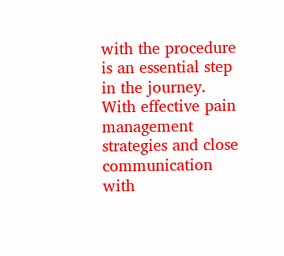with the procedure is an essential step in the journey. With effective pain management strategies and close communication with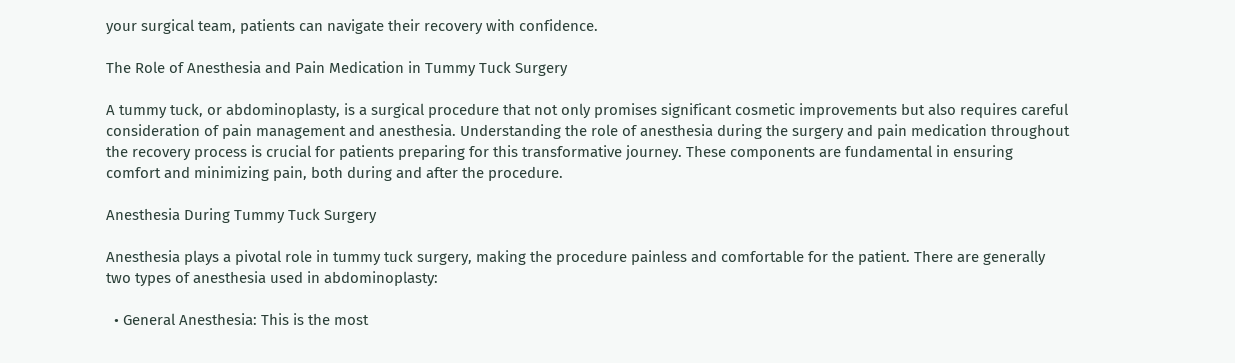your surgical team, patients can navigate their recovery with confidence.

The Role of Anesthesia and Pain Medication in Tummy Tuck Surgery

A tummy tuck, or abdominoplasty, is a surgical procedure that not only promises significant cosmetic improvements but also requires careful consideration of pain management and anesthesia. Understanding the role of anesthesia during the surgery and pain medication throughout the recovery process is crucial for patients preparing for this transformative journey. These components are fundamental in ensuring comfort and minimizing pain, both during and after the procedure.

Anesthesia During Tummy Tuck Surgery

Anesthesia plays a pivotal role in tummy tuck surgery, making the procedure painless and comfortable for the patient. There are generally two types of anesthesia used in abdominoplasty:

  • General Anesthesia: This is the most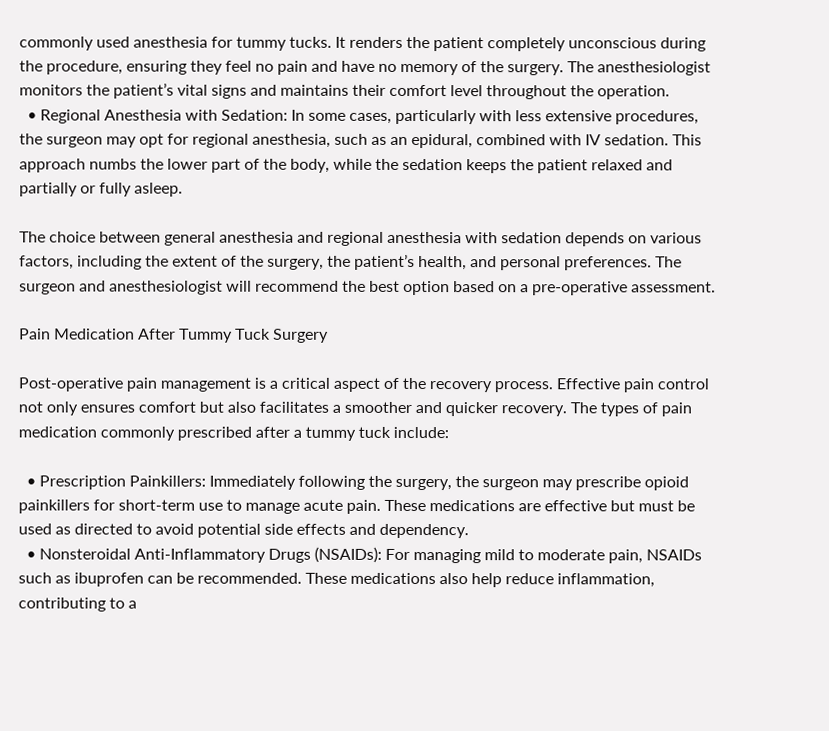commonly used anesthesia for tummy tucks. It renders the patient completely unconscious during the procedure, ensuring they feel no pain and have no memory of the surgery. The anesthesiologist monitors the patient’s vital signs and maintains their comfort level throughout the operation.
  • Regional Anesthesia with Sedation: In some cases, particularly with less extensive procedures, the surgeon may opt for regional anesthesia, such as an epidural, combined with IV sedation. This approach numbs the lower part of the body, while the sedation keeps the patient relaxed and partially or fully asleep.

The choice between general anesthesia and regional anesthesia with sedation depends on various factors, including the extent of the surgery, the patient’s health, and personal preferences. The surgeon and anesthesiologist will recommend the best option based on a pre-operative assessment.

Pain Medication After Tummy Tuck Surgery

Post-operative pain management is a critical aspect of the recovery process. Effective pain control not only ensures comfort but also facilitates a smoother and quicker recovery. The types of pain medication commonly prescribed after a tummy tuck include:

  • Prescription Painkillers: Immediately following the surgery, the surgeon may prescribe opioid painkillers for short-term use to manage acute pain. These medications are effective but must be used as directed to avoid potential side effects and dependency.
  • Nonsteroidal Anti-Inflammatory Drugs (NSAIDs): For managing mild to moderate pain, NSAIDs such as ibuprofen can be recommended. These medications also help reduce inflammation, contributing to a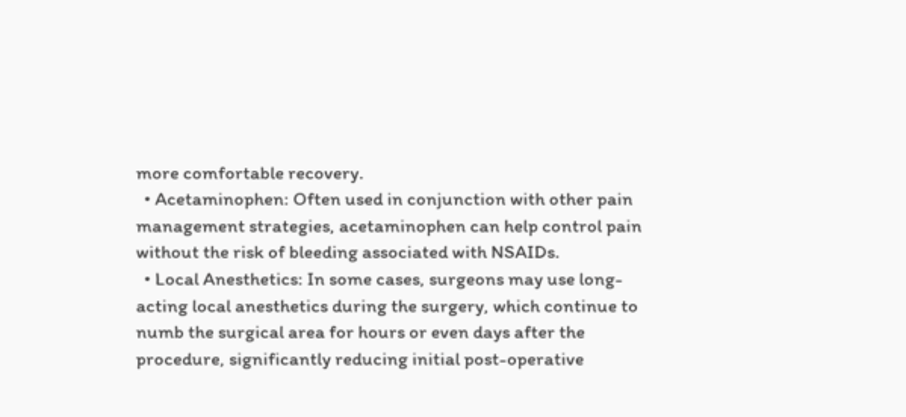more comfortable recovery.
  • Acetaminophen: Often used in conjunction with other pain management strategies, acetaminophen can help control pain without the risk of bleeding associated with NSAIDs.
  • Local Anesthetics: In some cases, surgeons may use long-acting local anesthetics during the surgery, which continue to numb the surgical area for hours or even days after the procedure, significantly reducing initial post-operative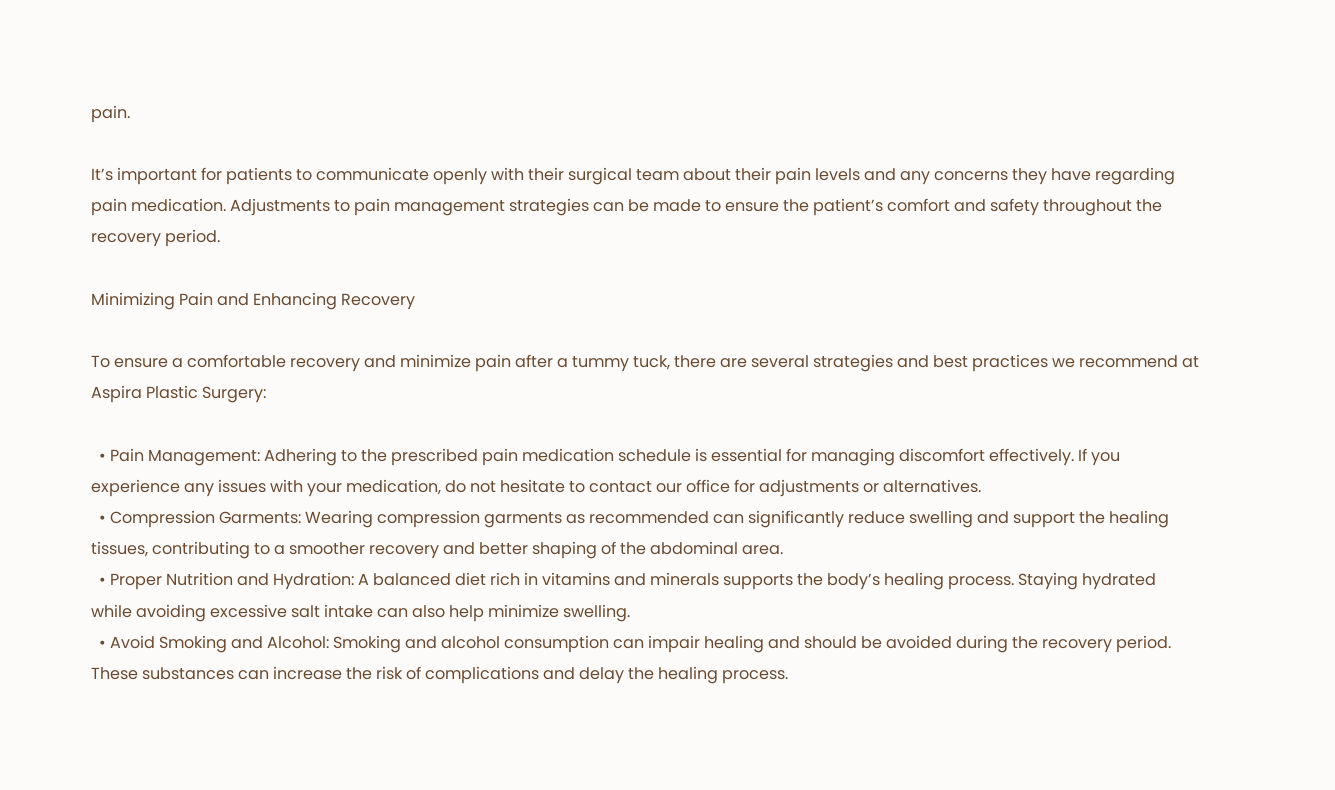pain.

It’s important for patients to communicate openly with their surgical team about their pain levels and any concerns they have regarding pain medication. Adjustments to pain management strategies can be made to ensure the patient’s comfort and safety throughout the recovery period.

Minimizing Pain and Enhancing Recovery

To ensure a comfortable recovery and minimize pain after a tummy tuck, there are several strategies and best practices we recommend at Aspira Plastic Surgery:

  • Pain Management: Adhering to the prescribed pain medication schedule is essential for managing discomfort effectively. If you experience any issues with your medication, do not hesitate to contact our office for adjustments or alternatives.
  • Compression Garments: Wearing compression garments as recommended can significantly reduce swelling and support the healing tissues, contributing to a smoother recovery and better shaping of the abdominal area.
  • Proper Nutrition and Hydration: A balanced diet rich in vitamins and minerals supports the body’s healing process. Staying hydrated while avoiding excessive salt intake can also help minimize swelling.
  • Avoid Smoking and Alcohol: Smoking and alcohol consumption can impair healing and should be avoided during the recovery period. These substances can increase the risk of complications and delay the healing process.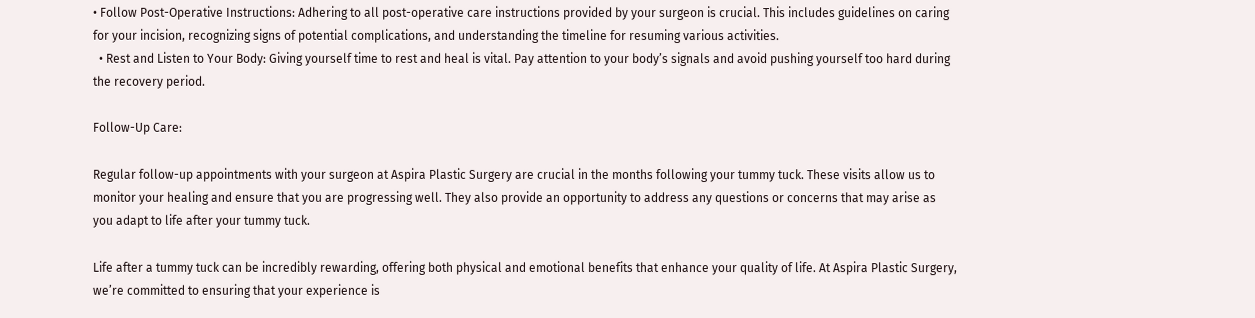• Follow Post-Operative Instructions: Adhering to all post-operative care instructions provided by your surgeon is crucial. This includes guidelines on caring for your incision, recognizing signs of potential complications, and understanding the timeline for resuming various activities.
  • Rest and Listen to Your Body: Giving yourself time to rest and heal is vital. Pay attention to your body’s signals and avoid pushing yourself too hard during the recovery period.

Follow-Up Care:

Regular follow-up appointments with your surgeon at Aspira Plastic Surgery are crucial in the months following your tummy tuck. These visits allow us to monitor your healing and ensure that you are progressing well. They also provide an opportunity to address any questions or concerns that may arise as you adapt to life after your tummy tuck.

Life after a tummy tuck can be incredibly rewarding, offering both physical and emotional benefits that enhance your quality of life. At Aspira Plastic Surgery, we’re committed to ensuring that your experience is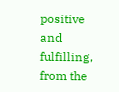positive and fulfilling, from the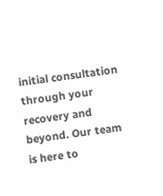initial consultation through your recovery and beyond. Our team is here to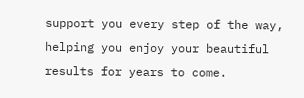support you every step of the way, helping you enjoy your beautiful results for years to come.